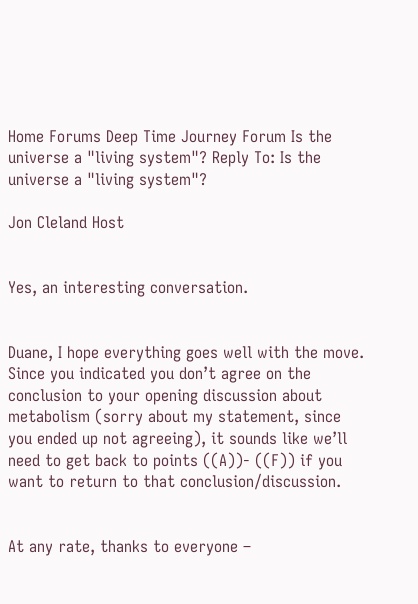Home Forums Deep Time Journey Forum Is the universe a "living system"? Reply To: Is the universe a "living system"?

Jon Cleland Host


Yes, an interesting conversation.


Duane, I hope everything goes well with the move.  Since you indicated you don’t agree on the conclusion to your opening discussion about metabolism (sorry about my statement, since you ended up not agreeing), it sounds like we’ll need to get back to points ((A))- ((F)) if you want to return to that conclusion/discussion.


At any rate, thanks to everyone –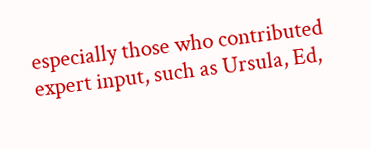especially those who contributed expert input, such as Ursula, Ed,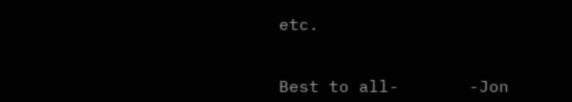etc.


Best to all-       -Jon